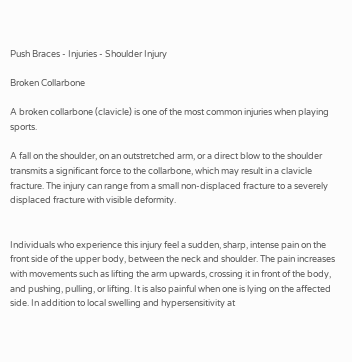Push Braces - Injuries - Shoulder Injury

Broken Collarbone

A broken collarbone (clavicle) is one of the most common injuries when playing sports.

A fall on the shoulder, on an outstretched arm, or a direct blow to the shoulder transmits a significant force to the collarbone, which may result in a clavicle fracture. The injury can range from a small non-displaced fracture to a severely displaced fracture with visible deformity.


Individuals who experience this injury feel a sudden, sharp, intense pain on the front side of the upper body, between the neck and shoulder. The pain increases with movements such as lifting the arm upwards, crossing it in front of the body, and pushing, pulling, or lifting. It is also painful when one is lying on the affected side. In addition to local swelling and hypersensitivity at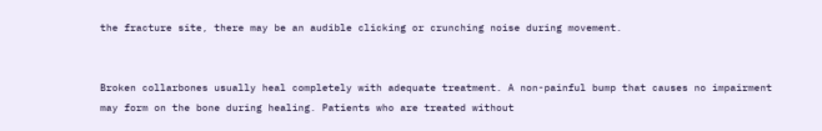the fracture site, there may be an audible clicking or crunching noise during movement.


Broken collarbones usually heal completely with adequate treatment. A non-painful bump that causes no impairment may form on the bone during healing. Patients who are treated without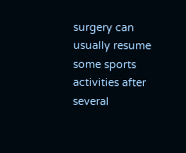surgery can usually resume some sports activities after several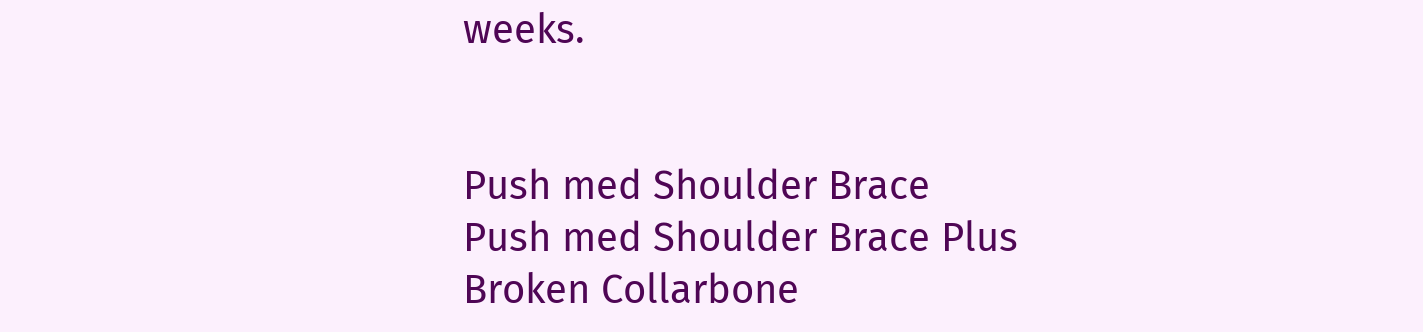weeks.


Push med Shoulder Brace
Push med Shoulder Brace Plus
Broken Collarbone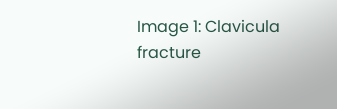Image 1: Clavicula fracture